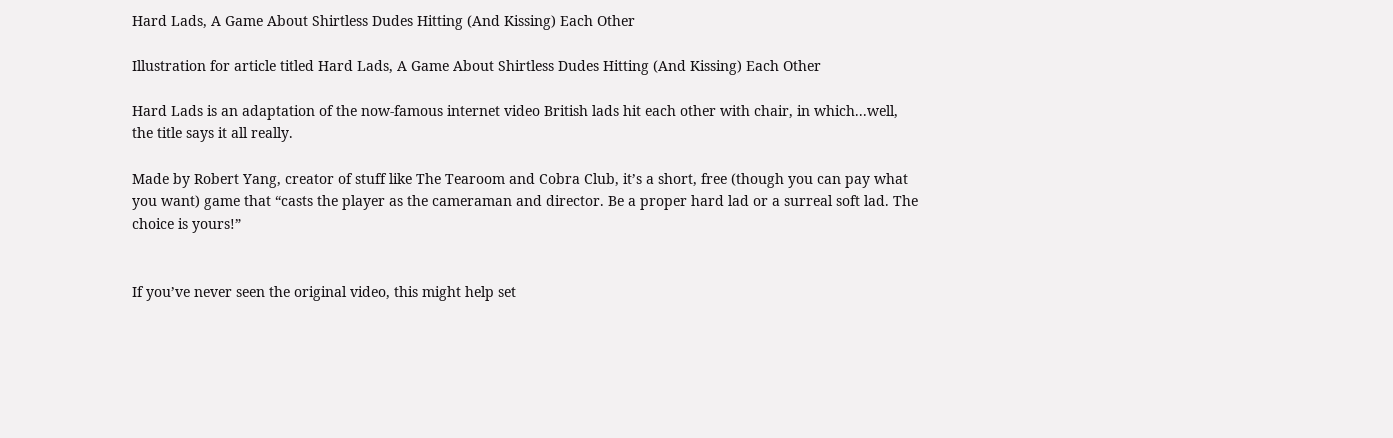Hard Lads, A Game About Shirtless Dudes Hitting (And Kissing) Each Other

Illustration for article titled Hard Lads, A Game About Shirtless Dudes Hitting (And Kissing) Each Other

Hard Lads is an adaptation of the now-famous internet video British lads hit each other with chair, in which...well, the title says it all really.

Made by Robert Yang, creator of stuff like The Tearoom and Cobra Club, it’s a short, free (though you can pay what you want) game that “casts the player as the cameraman and director. Be a proper hard lad or a surreal soft lad. The choice is yours!”


If you’ve never seen the original video, this might help set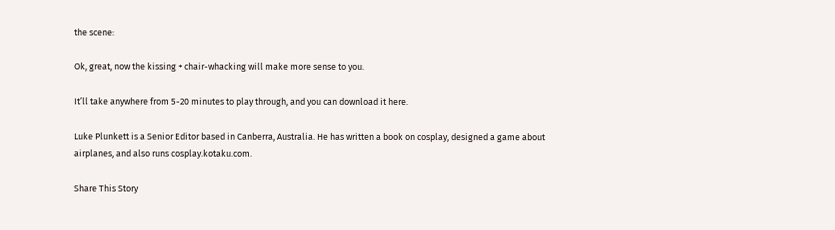the scene:

Ok, great, now the kissing + chair-whacking will make more sense to you.

It’ll take anywhere from 5-20 minutes to play through, and you can download it here.

Luke Plunkett is a Senior Editor based in Canberra, Australia. He has written a book on cosplay, designed a game about airplanes, and also runs cosplay.kotaku.com.

Share This Story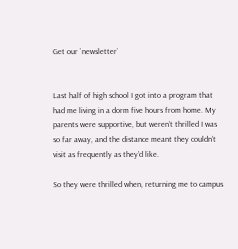Get our `newsletter`


Last half of high school I got into a program that had me living in a dorm five hours from home. My parents were supportive, but weren’t thrilled I was so far away, and the distance meant they couldn’t visit as frequently as they’d like.

So they were thrilled when, returning me to campus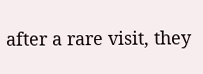after a rare visit, they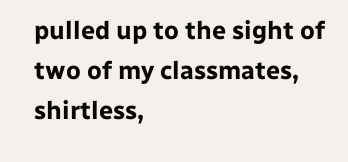pulled up to the sight of two of my classmates, shirtless,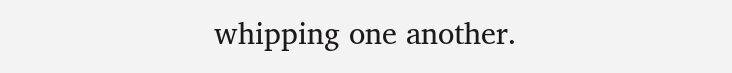whipping one another.